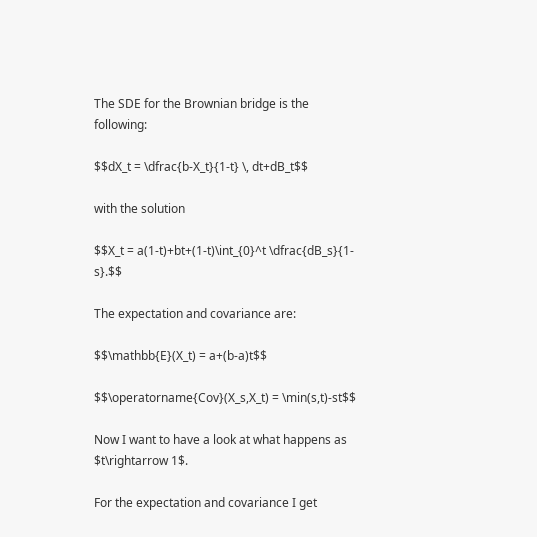The SDE for the Brownian bridge is the following:

$$dX_t = \dfrac{b-X_t}{1-t} \, dt+dB_t$$

with the solution

$$X_t = a(1-t)+bt+(1-t)\int_{0}^t \dfrac{dB_s}{1-s}.$$

The expectation and covariance are:

$$\mathbb{E}(X_t) = a+(b-a)t$$

$$\operatorname{Cov}(X_s,X_t) = \min(s,t)-st$$

Now I want to have a look at what happens as $t\rightarrow 1$.

For the expectation and covariance I get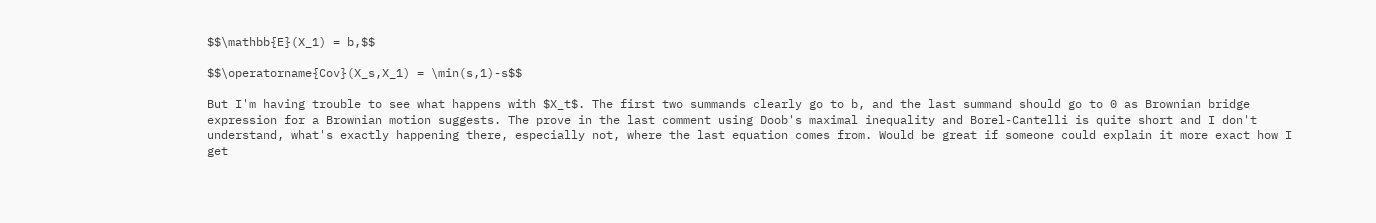$$\mathbb{E}(X_1) = b,$$

$$\operatorname{Cov}(X_s,X_1) = \min(s,1)-s$$

But I'm having trouble to see what happens with $X_t$. The first two summands clearly go to b, and the last summand should go to 0 as Brownian bridge expression for a Brownian motion suggests. The prove in the last comment using Doob's maximal inequality and Borel-Cantelli is quite short and I don't understand, what's exactly happening there, especially not, where the last equation comes from. Would be great if someone could explain it more exact how I get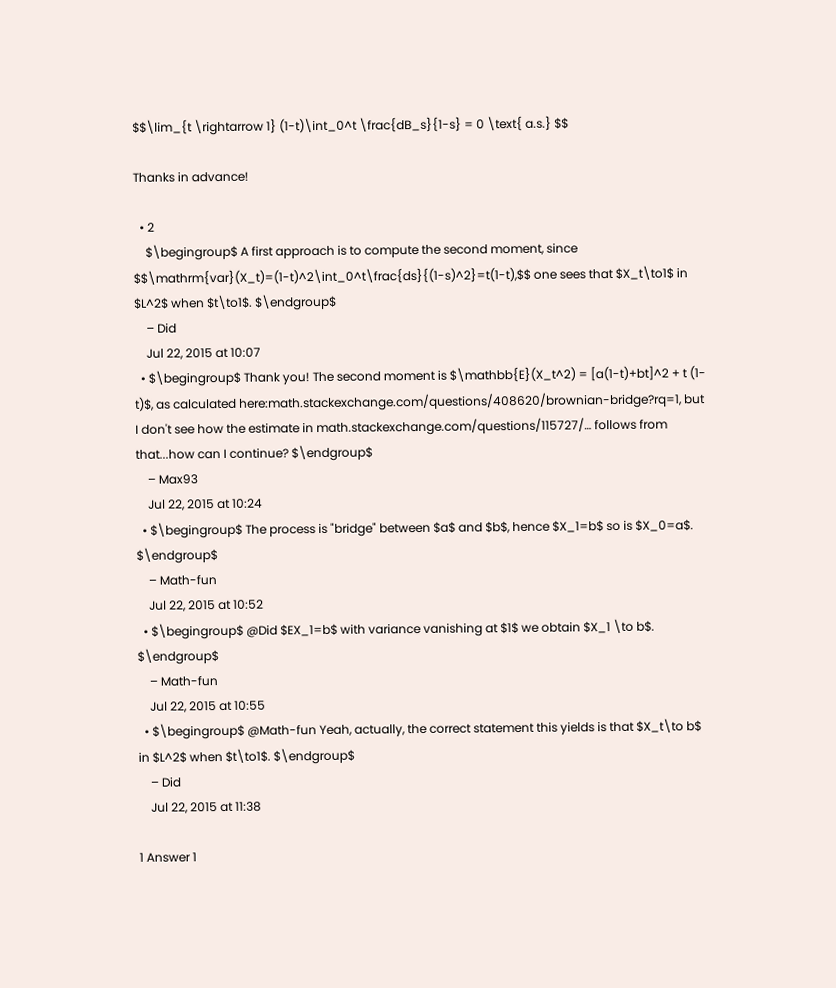$$\lim_{t \rightarrow 1} (1-t)\int_0^t \frac{dB_s}{1-s} = 0 \text{ a.s.} $$

Thanks in advance!

  • 2
    $\begingroup$ A first approach is to compute the second moment, since $$\mathrm{var}(X_t)=(1-t)^2\int_0^t\frac{ds}{(1-s)^2}=t(1-t),$$ one sees that $X_t\to1$ in $L^2$ when $t\to1$. $\endgroup$
    – Did
    Jul 22, 2015 at 10:07
  • $\begingroup$ Thank you! The second moment is $\mathbb{E}(X_t^2) = [a(1-t)+bt]^2 + t (1-t)$, as calculated here:math.stackexchange.com/questions/408620/brownian-bridge?rq=1, but I don't see how the estimate in math.stackexchange.com/questions/115727/… follows from that...how can I continue? $\endgroup$
    – Max93
    Jul 22, 2015 at 10:24
  • $\begingroup$ The process is "bridge" between $a$ and $b$, hence $X_1=b$ so is $X_0=a$. $\endgroup$
    – Math-fun
    Jul 22, 2015 at 10:52
  • $\begingroup$ @Did $EX_1=b$ with variance vanishing at $1$ we obtain $X_1 \to b$. $\endgroup$
    – Math-fun
    Jul 22, 2015 at 10:55
  • $\begingroup$ @Math-fun Yeah, actually, the correct statement this yields is that $X_t\to b$ in $L^2$ when $t\to1$. $\endgroup$
    – Did
    Jul 22, 2015 at 11:38

1 Answer 1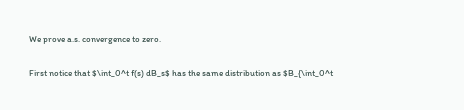We prove a.s. convergence to zero.

First notice that $\int_0^t f(s) dB_s$ has the same distribution as $B_{\int_0^t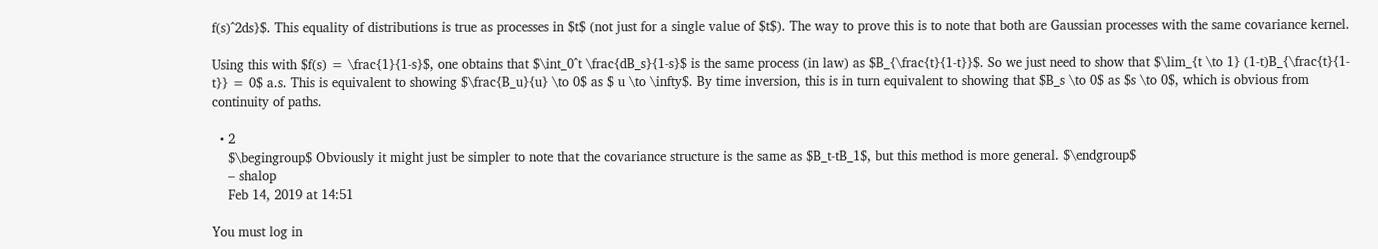f(s)^2ds}$. This equality of distributions is true as processes in $t$ (not just for a single value of $t$). The way to prove this is to note that both are Gaussian processes with the same covariance kernel.

Using this with $f(s) = \frac{1}{1-s}$, one obtains that $\int_0^t \frac{dB_s}{1-s}$ is the same process (in law) as $B_{\frac{t}{1-t}}$. So we just need to show that $\lim_{t \to 1} (1-t)B_{\frac{t}{1-t}} = 0$ a.s. This is equivalent to showing $\frac{B_u}{u} \to 0$ as $ u \to \infty$. By time inversion, this is in turn equivalent to showing that $B_s \to 0$ as $s \to 0$, which is obvious from continuity of paths.

  • 2
    $\begingroup$ Obviously it might just be simpler to note that the covariance structure is the same as $B_t-tB_1$, but this method is more general. $\endgroup$
    – shalop
    Feb 14, 2019 at 14:51

You must log in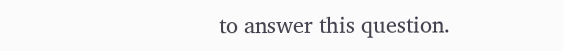to answer this question.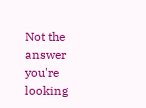Not the answer you're looking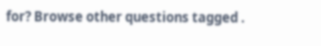for? Browse other questions tagged .